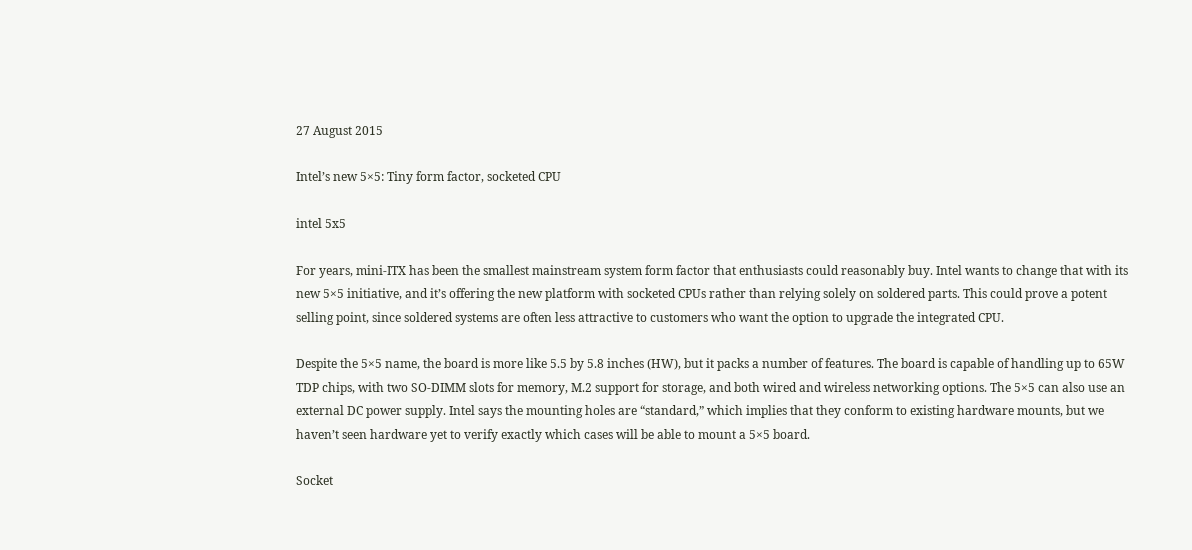27 August 2015

Intel’s new 5×5: Tiny form factor, socketed CPU

intel 5x5

For years, mini-ITX has been the smallest mainstream system form factor that enthusiasts could reasonably buy. Intel wants to change that with its new 5×5 initiative, and it’s offering the new platform with socketed CPUs rather than relying solely on soldered parts. This could prove a potent selling point, since soldered systems are often less attractive to customers who want the option to upgrade the integrated CPU.

Despite the 5×5 name, the board is more like 5.5 by 5.8 inches (HW), but it packs a number of features. The board is capable of handling up to 65W TDP chips, with two SO-DIMM slots for memory, M.2 support for storage, and both wired and wireless networking options. The 5×5 can also use an external DC power supply. Intel says the mounting holes are “standard,” which implies that they conform to existing hardware mounts, but we haven’t seen hardware yet to verify exactly which cases will be able to mount a 5×5 board.

Socket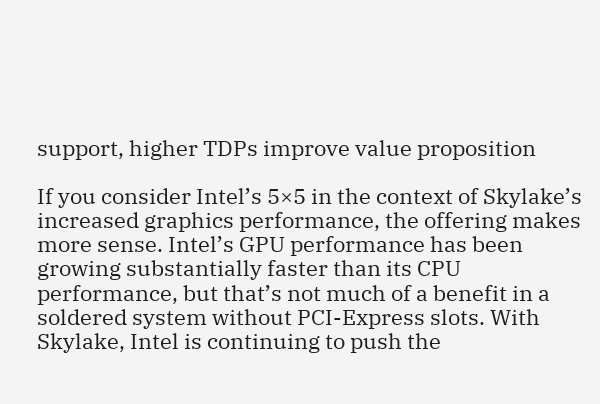support, higher TDPs improve value proposition

If you consider Intel’s 5×5 in the context of Skylake’s increased graphics performance, the offering makes more sense. Intel’s GPU performance has been growing substantially faster than its CPU performance, but that’s not much of a benefit in a soldered system without PCI-Express slots. With Skylake, Intel is continuing to push the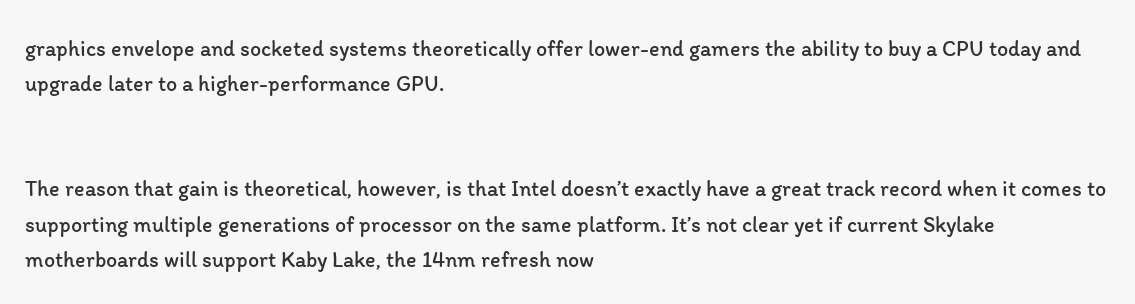graphics envelope and socketed systems theoretically offer lower-end gamers the ability to buy a CPU today and upgrade later to a higher-performance GPU.


The reason that gain is theoretical, however, is that Intel doesn’t exactly have a great track record when it comes to supporting multiple generations of processor on the same platform. It’s not clear yet if current Skylake motherboards will support Kaby Lake, the 14nm refresh now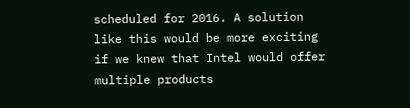scheduled for 2016. A solution like this would be more exciting if we knew that Intel would offer multiple products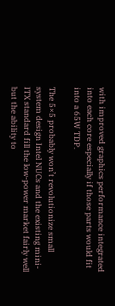with improved graphics performance integrated into each core especially if those parts would fit into a 65W TDP.

The 5×5 probably won’t revolutionize small system design Intel NUCs and the existing mini-ITX standard fill the low-power market fairly well but the ability to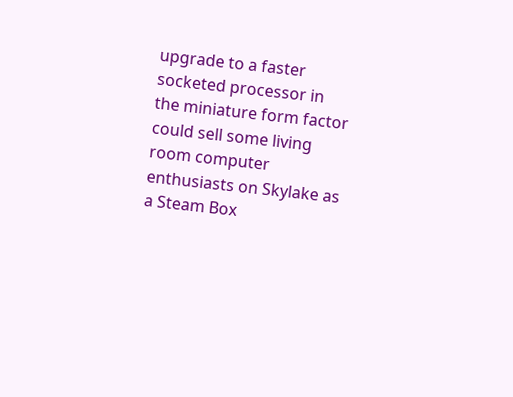upgrade to a faster socketed processor in the miniature form factor could sell some living room computer enthusiasts on Skylake as a Steam Box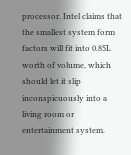processor. Intel claims that the smallest system form factors will fit into 0.85L worth of volume, which should let it slip inconspicuously into a living room or entertainment system.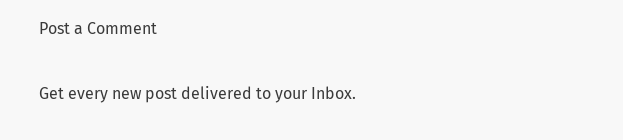Post a Comment

Get every new post delivered to your Inbox.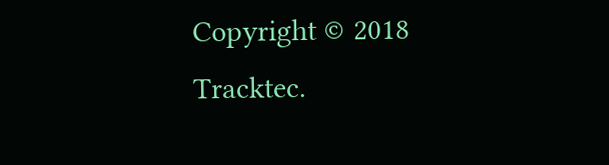Copyright © 2018 Tracktec.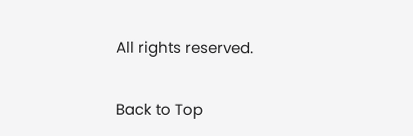All rights reserved.

Back to Top